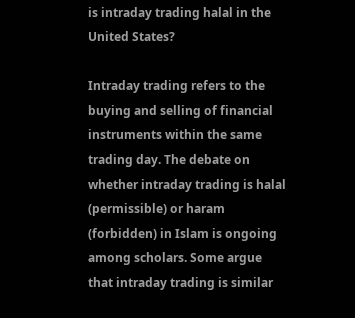is intraday trading halal in the United States?

Intraday trading refers to the buying and selling of financial instruments within the same trading day. The debate on whether intraday trading is halal (permissible) or haram (forbidden) in Islam is ongoing among scholars. Some argue that intraday trading is similar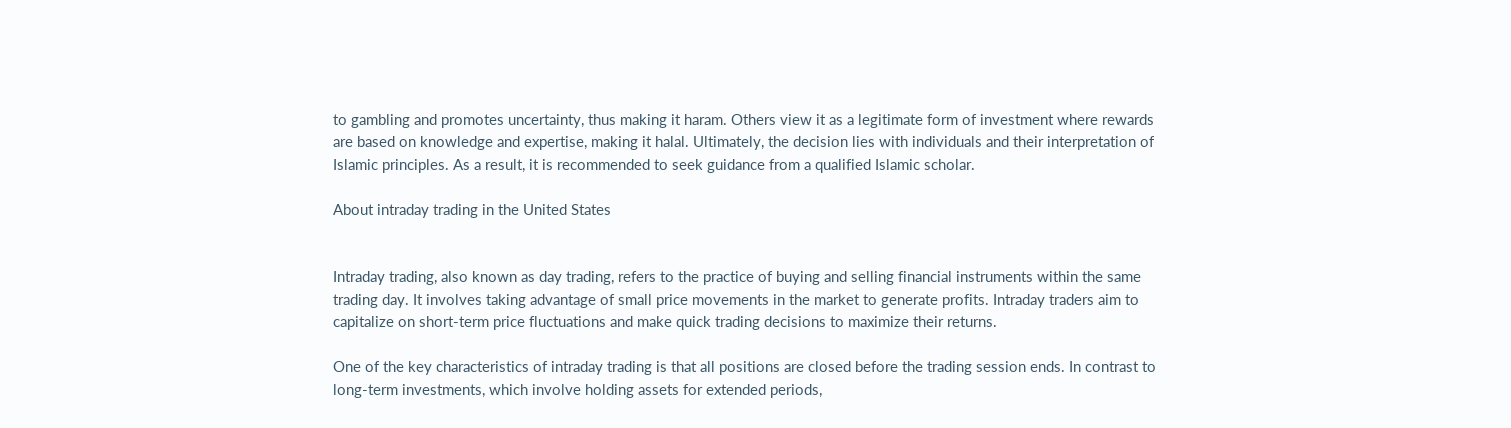to gambling and promotes uncertainty, thus making it haram. Others view it as a legitimate form of investment where rewards are based on knowledge and expertise, making it halal. Ultimately, the decision lies with individuals and their interpretation of Islamic principles. As a result, it is recommended to seek guidance from a qualified Islamic scholar.

About intraday trading in the United States


Intraday trading, also known as day trading, refers to the practice of buying and selling financial instruments within the same trading day. It involves taking advantage of small price movements in the market to generate profits. Intraday traders aim to capitalize on short-term price fluctuations and make quick trading decisions to maximize their returns.

One of the key characteristics of intraday trading is that all positions are closed before the trading session ends. In contrast to long-term investments, which involve holding assets for extended periods,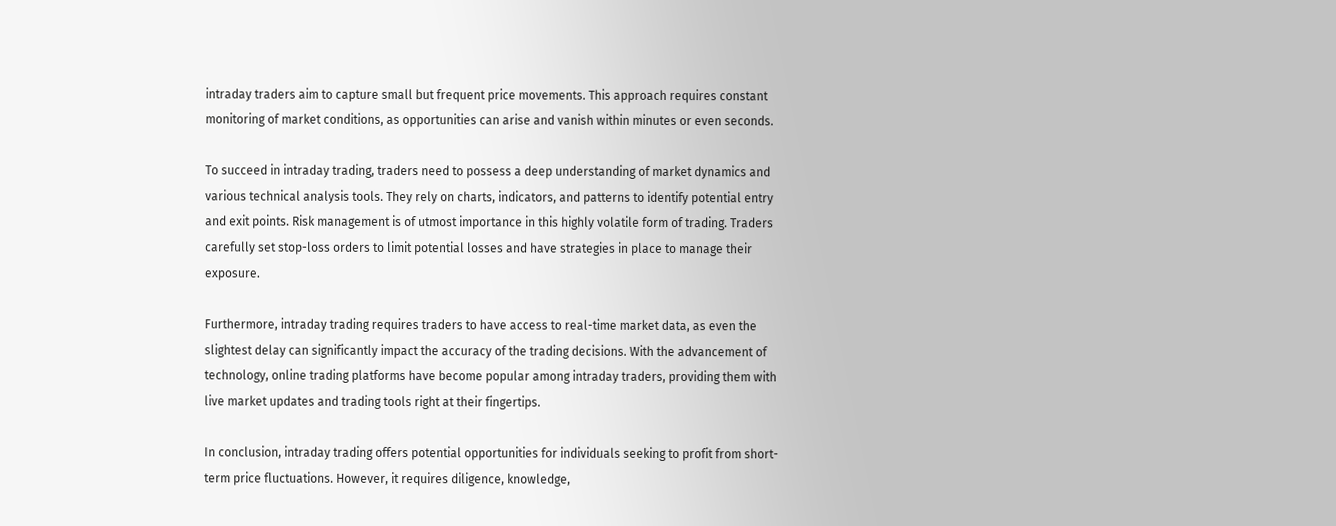intraday traders aim to capture small but frequent price movements. This approach requires constant monitoring of market conditions, as opportunities can arise and vanish within minutes or even seconds.

To succeed in intraday trading, traders need to possess a deep understanding of market dynamics and various technical analysis tools. They rely on charts, indicators, and patterns to identify potential entry and exit points. Risk management is of utmost importance in this highly volatile form of trading. Traders carefully set stop-loss orders to limit potential losses and have strategies in place to manage their exposure.

Furthermore, intraday trading requires traders to have access to real-time market data, as even the slightest delay can significantly impact the accuracy of the trading decisions. With the advancement of technology, online trading platforms have become popular among intraday traders, providing them with live market updates and trading tools right at their fingertips.

In conclusion, intraday trading offers potential opportunities for individuals seeking to profit from short-term price fluctuations. However, it requires diligence, knowledge,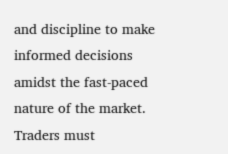and discipline to make informed decisions amidst the fast-paced nature of the market. Traders must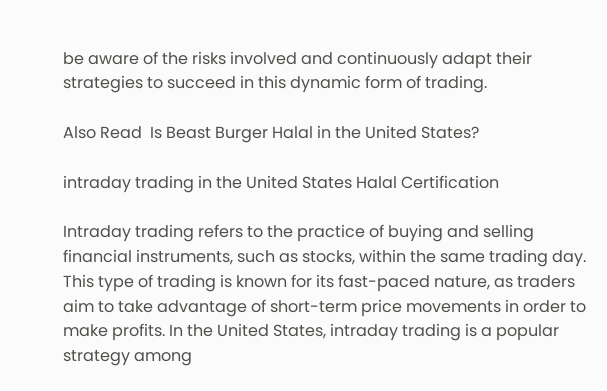be aware of the risks involved and continuously adapt their strategies to succeed in this dynamic form of trading.

Also Read  Is Beast Burger Halal in the United States?

intraday trading in the United States Halal Certification

Intraday trading refers to the practice of buying and selling financial instruments, such as stocks, within the same trading day. This type of trading is known for its fast-paced nature, as traders aim to take advantage of short-term price movements in order to make profits. In the United States, intraday trading is a popular strategy among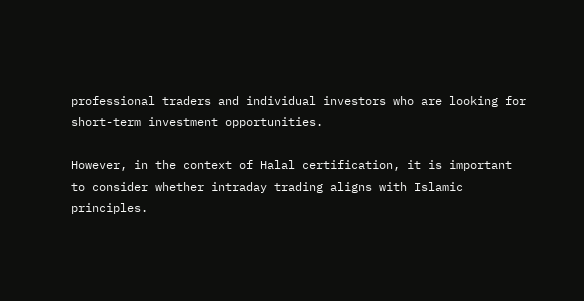professional traders and individual investors who are looking for short-term investment opportunities.

However, in the context of Halal certification, it is important to consider whether intraday trading aligns with Islamic principles.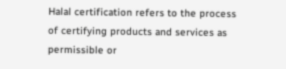Halal certification refers to the process of certifying products and services as permissible or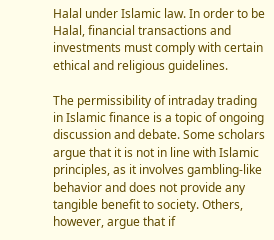Halal under Islamic law. In order to be Halal, financial transactions and investments must comply with certain ethical and religious guidelines.

The permissibility of intraday trading in Islamic finance is a topic of ongoing discussion and debate. Some scholars argue that it is not in line with Islamic principles, as it involves gambling-like behavior and does not provide any tangible benefit to society. Others, however, argue that if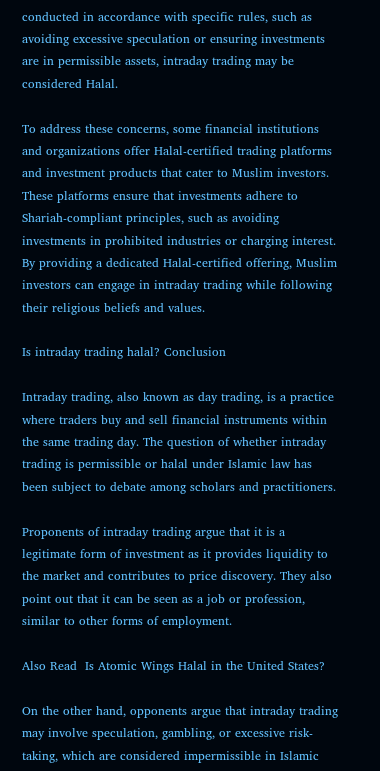conducted in accordance with specific rules, such as avoiding excessive speculation or ensuring investments are in permissible assets, intraday trading may be considered Halal.

To address these concerns, some financial institutions and organizations offer Halal-certified trading platforms and investment products that cater to Muslim investors. These platforms ensure that investments adhere to Shariah-compliant principles, such as avoiding investments in prohibited industries or charging interest. By providing a dedicated Halal-certified offering, Muslim investors can engage in intraday trading while following their religious beliefs and values.

Is intraday trading halal? Conclusion

Intraday trading, also known as day trading, is a practice where traders buy and sell financial instruments within the same trading day. The question of whether intraday trading is permissible or halal under Islamic law has been subject to debate among scholars and practitioners.

Proponents of intraday trading argue that it is a legitimate form of investment as it provides liquidity to the market and contributes to price discovery. They also point out that it can be seen as a job or profession, similar to other forms of employment.

Also Read  Is Atomic Wings Halal in the United States?

On the other hand, opponents argue that intraday trading may involve speculation, gambling, or excessive risk-taking, which are considered impermissible in Islamic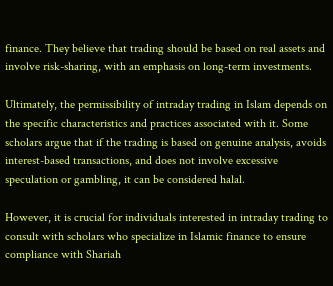finance. They believe that trading should be based on real assets and involve risk-sharing, with an emphasis on long-term investments.

Ultimately, the permissibility of intraday trading in Islam depends on the specific characteristics and practices associated with it. Some scholars argue that if the trading is based on genuine analysis, avoids interest-based transactions, and does not involve excessive speculation or gambling, it can be considered halal.

However, it is crucial for individuals interested in intraday trading to consult with scholars who specialize in Islamic finance to ensure compliance with Shariah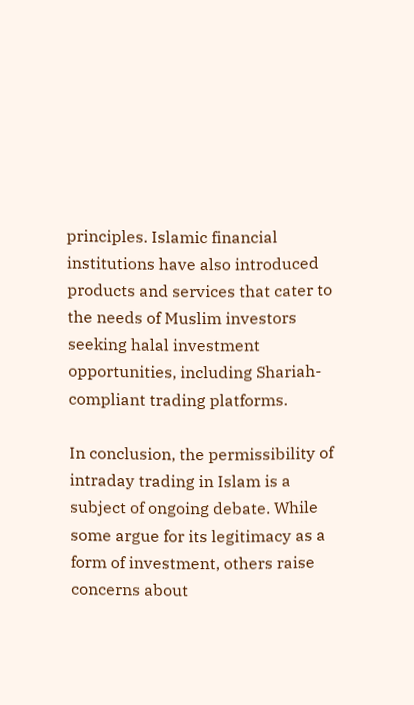principles. Islamic financial institutions have also introduced products and services that cater to the needs of Muslim investors seeking halal investment opportunities, including Shariah-compliant trading platforms.

In conclusion, the permissibility of intraday trading in Islam is a subject of ongoing debate. While some argue for its legitimacy as a form of investment, others raise concerns about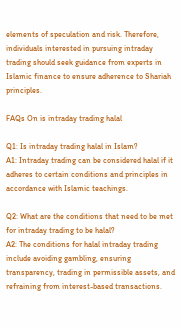elements of speculation and risk. Therefore, individuals interested in pursuing intraday trading should seek guidance from experts in Islamic finance to ensure adherence to Shariah principles.

FAQs On is intraday trading halal

Q1: Is intraday trading halal in Islam?
A1: Intraday trading can be considered halal if it adheres to certain conditions and principles in accordance with Islamic teachings.

Q2: What are the conditions that need to be met for intraday trading to be halal?
A2: The conditions for halal intraday trading include avoiding gambling, ensuring transparency, trading in permissible assets, and refraining from interest-based transactions.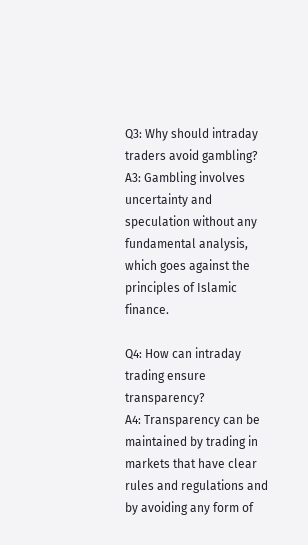Q3: Why should intraday traders avoid gambling?
A3: Gambling involves uncertainty and speculation without any fundamental analysis, which goes against the principles of Islamic finance.

Q4: How can intraday trading ensure transparency?
A4: Transparency can be maintained by trading in markets that have clear rules and regulations and by avoiding any form of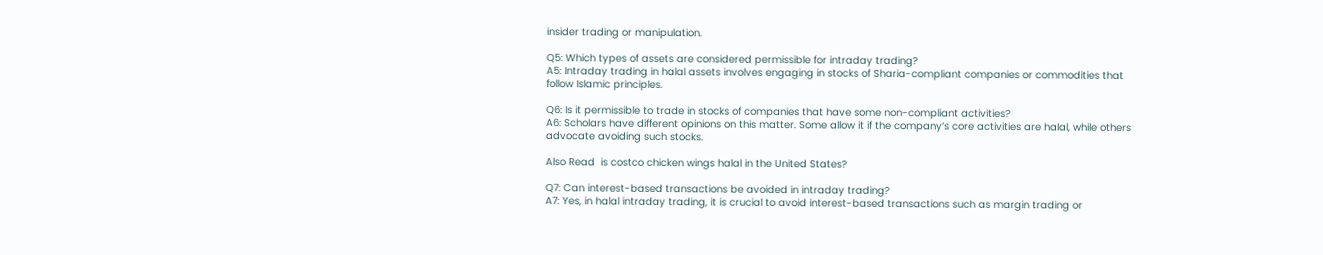insider trading or manipulation.

Q5: Which types of assets are considered permissible for intraday trading?
A5: Intraday trading in halal assets involves engaging in stocks of Sharia-compliant companies or commodities that follow Islamic principles.

Q6: Is it permissible to trade in stocks of companies that have some non-compliant activities?
A6: Scholars have different opinions on this matter. Some allow it if the company’s core activities are halal, while others advocate avoiding such stocks.

Also Read  is costco chicken wings halal in the United States?

Q7: Can interest-based transactions be avoided in intraday trading?
A7: Yes, in halal intraday trading, it is crucial to avoid interest-based transactions such as margin trading or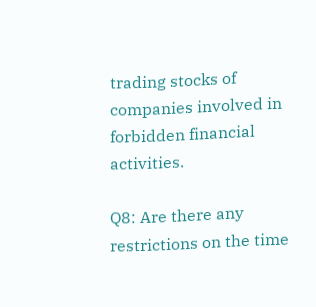trading stocks of companies involved in forbidden financial activities.

Q8: Are there any restrictions on the time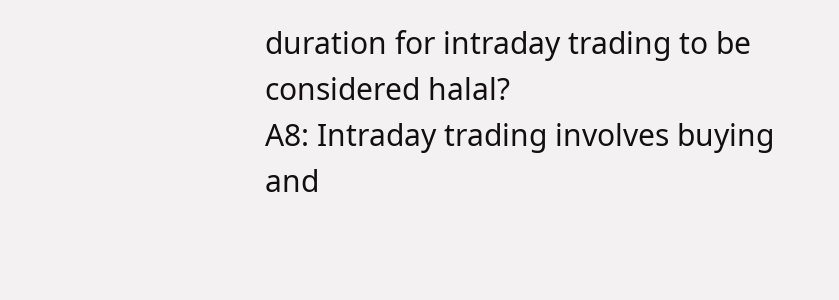duration for intraday trading to be considered halal?
A8: Intraday trading involves buying and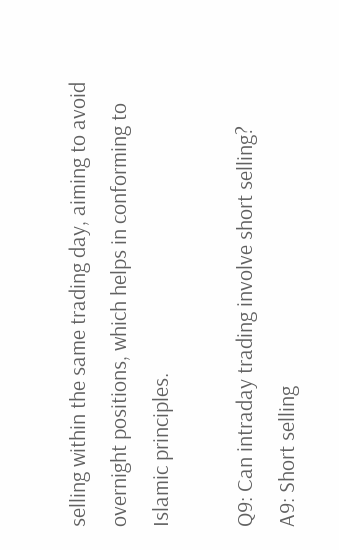selling within the same trading day, aiming to avoid overnight positions, which helps in conforming to Islamic principles.

Q9: Can intraday trading involve short selling?
A9: Short selling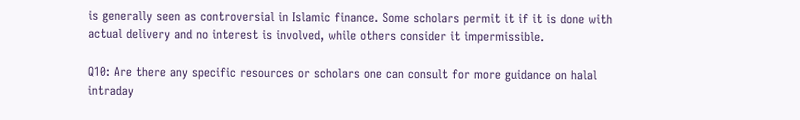is generally seen as controversial in Islamic finance. Some scholars permit it if it is done with actual delivery and no interest is involved, while others consider it impermissible.

Q10: Are there any specific resources or scholars one can consult for more guidance on halal intraday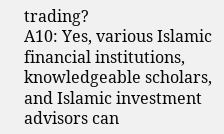trading?
A10: Yes, various Islamic financial institutions, knowledgeable scholars, and Islamic investment advisors can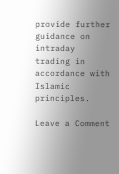provide further guidance on intraday trading in accordance with Islamic principles.

Leave a Comment